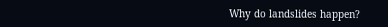Why do landslides happen?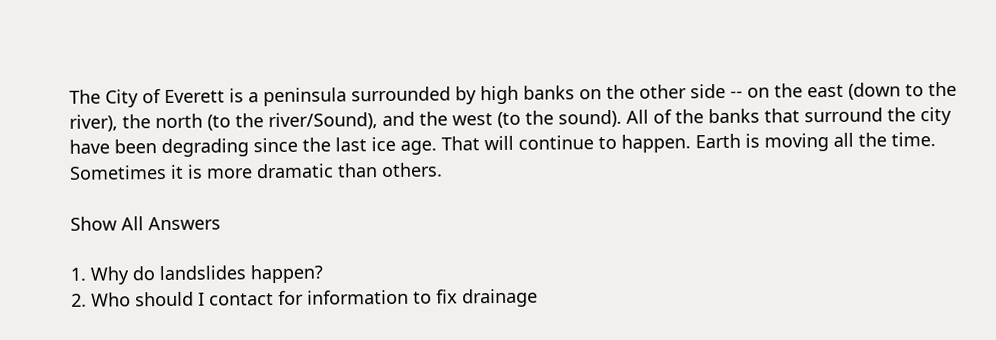The City of Everett is a peninsula surrounded by high banks on the other side -- on the east (down to the river), the north (to the river/Sound), and the west (to the sound). All of the banks that surround the city have been degrading since the last ice age. That will continue to happen. Earth is moving all the time. Sometimes it is more dramatic than others.

Show All Answers

1. Why do landslides happen?
2. Who should I contact for information to fix drainage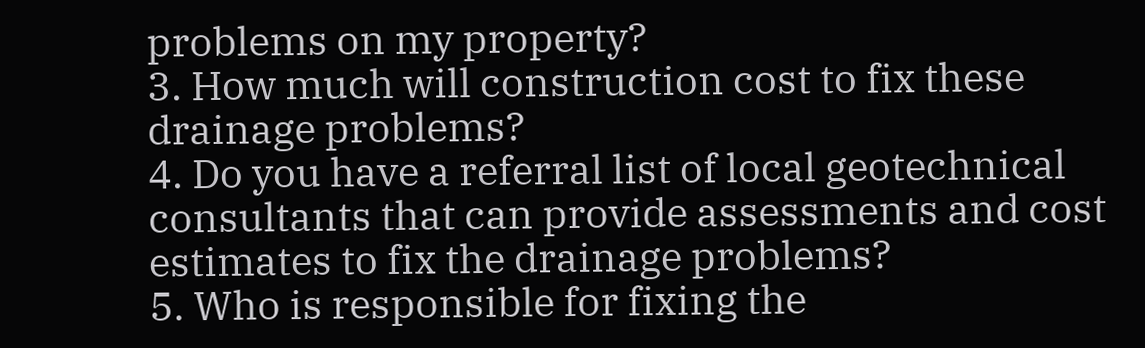problems on my property?
3. How much will construction cost to fix these drainage problems?
4. Do you have a referral list of local geotechnical consultants that can provide assessments and cost estimates to fix the drainage problems?
5. Who is responsible for fixing the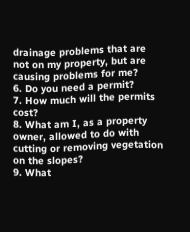drainage problems that are not on my property, but are causing problems for me?
6. Do you need a permit?
7. How much will the permits cost?
8. What am I, as a property owner, allowed to do with cutting or removing vegetation on the slopes?
9. What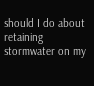should I do about retaining stormwater on my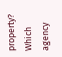property? Which agency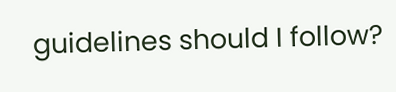guidelines should I follow?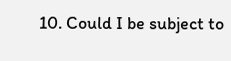10. Could I be subject to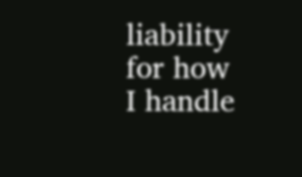liability for how I handle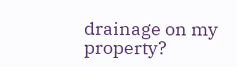drainage on my property?